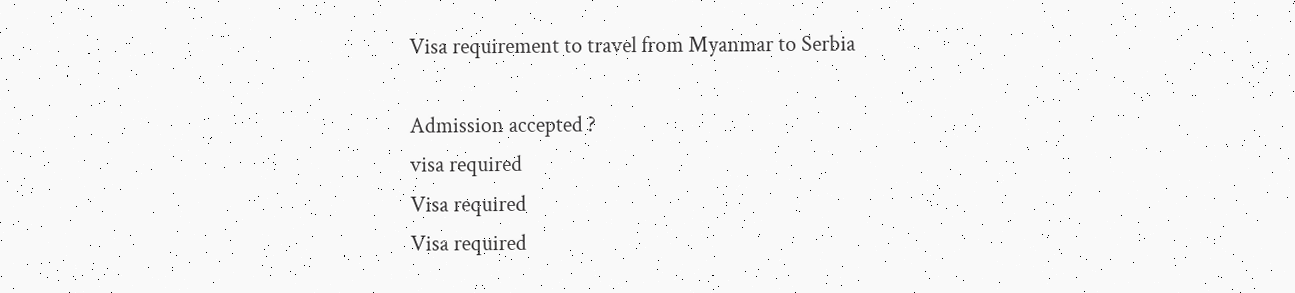Visa requirement to travel from Myanmar to Serbia

Admission accepted ?
visa required
Visa required
Visa required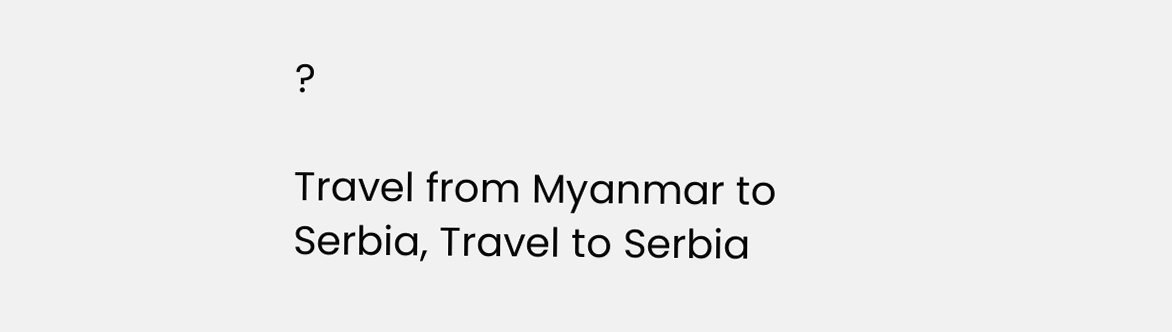?

Travel from Myanmar to Serbia, Travel to Serbia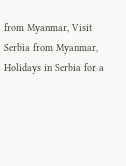from Myanmar, Visit Serbia from Myanmar, Holidays in Serbia for a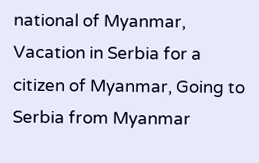national of Myanmar, Vacation in Serbia for a citizen of Myanmar, Going to Serbia from Myanmar